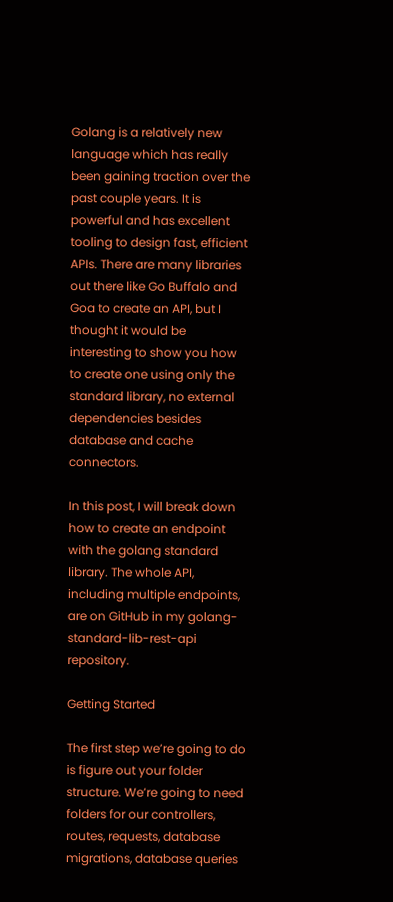Golang is a relatively new language which has really been gaining traction over the past couple years. It is powerful and has excellent tooling to design fast, efficient APIs. There are many libraries out there like Go Buffalo and Goa to create an API, but I thought it would be interesting to show you how to create one using only the standard library, no external dependencies besides database and cache connectors.

In this post, I will break down how to create an endpoint with the golang standard library. The whole API, including multiple endpoints, are on GitHub in my golang-standard-lib-rest-api repository.

Getting Started

The first step we’re going to do is figure out your folder structure. We’re going to need folders for our controllers, routes, requests, database migrations, database queries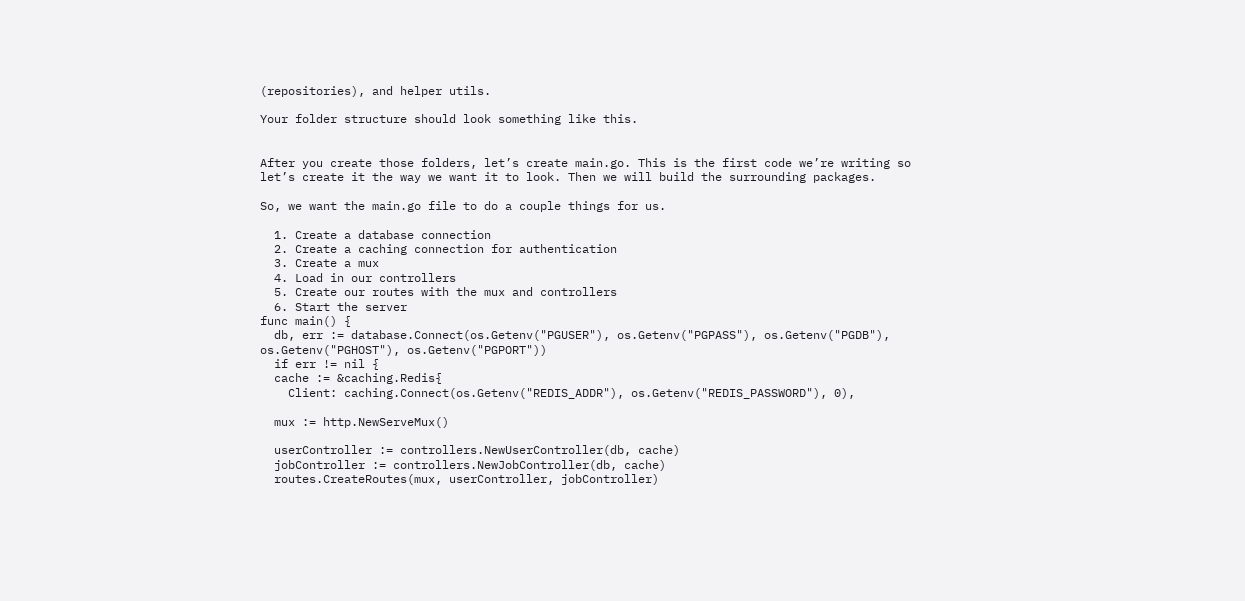(repositories), and helper utils.

Your folder structure should look something like this.


After you create those folders, let’s create main.go. This is the first code we’re writing so let’s create it the way we want it to look. Then we will build the surrounding packages.

So, we want the main.go file to do a couple things for us.

  1. Create a database connection
  2. Create a caching connection for authentication
  3. Create a mux
  4. Load in our controllers
  5. Create our routes with the mux and controllers
  6. Start the server
func main() {
  db, err := database.Connect(os.Getenv("PGUSER"), os.Getenv("PGPASS"), os.Getenv("PGDB"), os.Getenv("PGHOST"), os.Getenv("PGPORT"))
  if err != nil {
  cache := &caching.Redis{
    Client: caching.Connect(os.Getenv("REDIS_ADDR"), os.Getenv("REDIS_PASSWORD"), 0),

  mux := http.NewServeMux()

  userController := controllers.NewUserController(db, cache)
  jobController := controllers.NewJobController(db, cache)
  routes.CreateRoutes(mux, userController, jobController)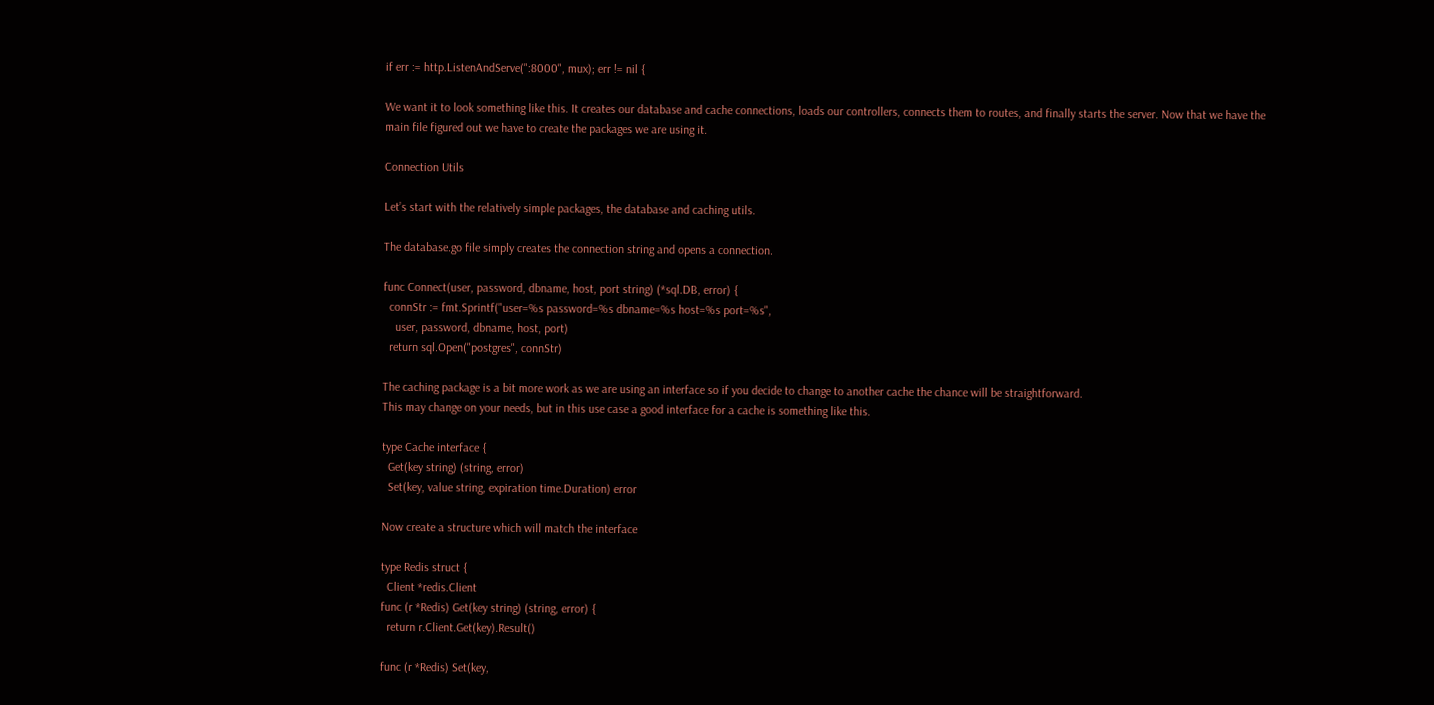if err := http.ListenAndServe(":8000", mux); err != nil {

We want it to look something like this. It creates our database and cache connections, loads our controllers, connects them to routes, and finally starts the server. Now that we have the main file figured out we have to create the packages we are using it.

Connection Utils

Let’s start with the relatively simple packages, the database and caching utils.

The database.go file simply creates the connection string and opens a connection.

func Connect(user, password, dbname, host, port string) (*sql.DB, error) {
  connStr := fmt.Sprintf("user=%s password=%s dbname=%s host=%s port=%s",
    user, password, dbname, host, port)
  return sql.Open("postgres", connStr)

The caching package is a bit more work as we are using an interface so if you decide to change to another cache the chance will be straightforward.
This may change on your needs, but in this use case a good interface for a cache is something like this.

type Cache interface {
  Get(key string) (string, error)
  Set(key, value string, expiration time.Duration) error

Now create a structure which will match the interface

type Redis struct {
  Client *redis.Client
func (r *Redis) Get(key string) (string, error) {
  return r.Client.Get(key).Result()

func (r *Redis) Set(key,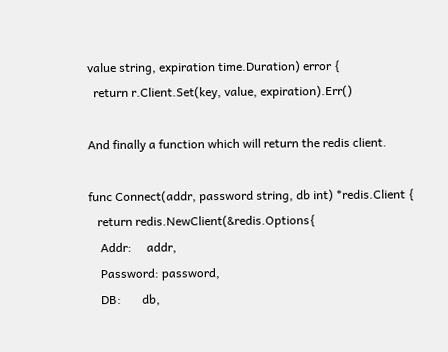value string, expiration time.Duration) error {
  return r.Client.Set(key, value, expiration).Err()

And finally a function which will return the redis client.

func Connect(addr, password string, db int) *redis.Client {
   return redis.NewClient(&redis.Options{
    Addr:     addr,
    Password: password,
    DB:       db,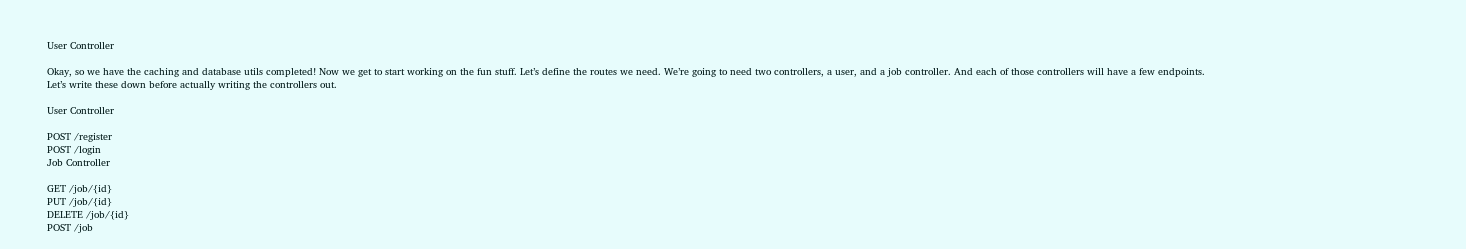User Controller

Okay, so we have the caching and database utils completed! Now we get to start working on the fun stuff. Let’s define the routes we need. We’re going to need two controllers, a user, and a job controller. And each of those controllers will have a few endpoints. Let’s write these down before actually writing the controllers out.

User Controller

POST /register
POST /login
Job Controller

GET /job/{id}
PUT /job/{id}
DELETE /job/{id}
POST /job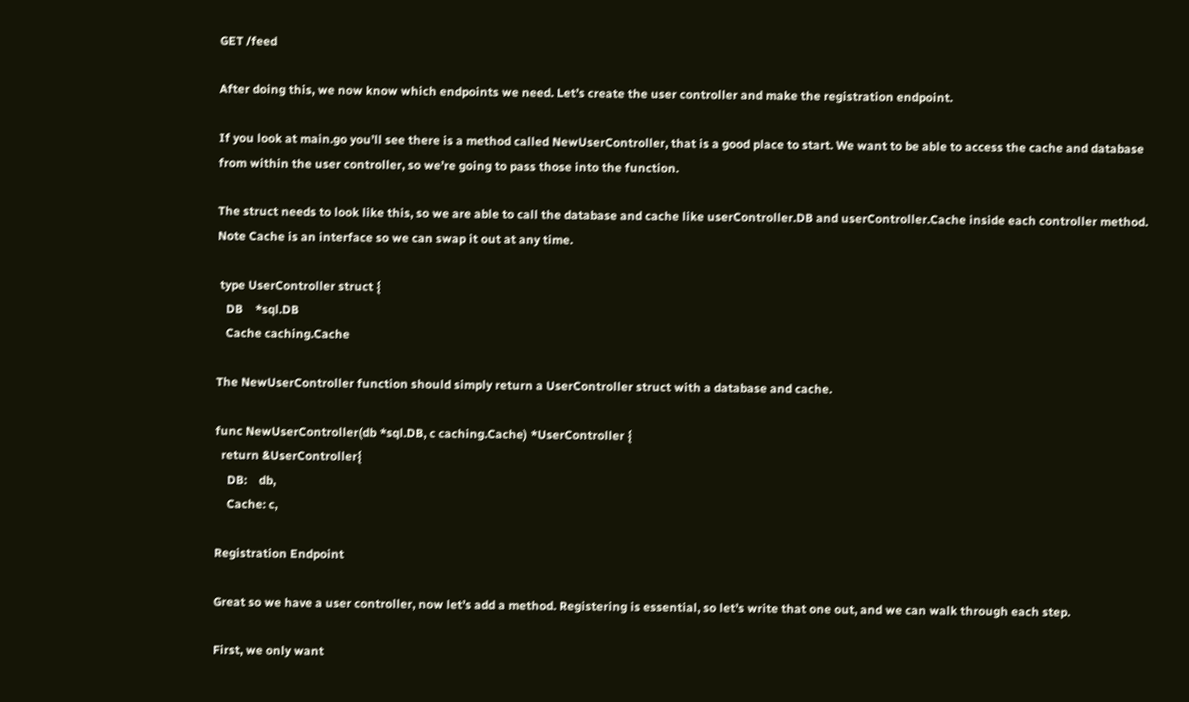GET /feed

After doing this, we now know which endpoints we need. Let’s create the user controller and make the registration endpoint.

If you look at main.go you’ll see there is a method called NewUserController, that is a good place to start. We want to be able to access the cache and database from within the user controller, so we’re going to pass those into the function.

The struct needs to look like this, so we are able to call the database and cache like userController.DB and userController.Cache inside each controller method. Note Cache is an interface so we can swap it out at any time.

 type UserController struct {
   DB    *sql.DB
   Cache caching.Cache

The NewUserController function should simply return a UserController struct with a database and cache.

func NewUserController(db *sql.DB, c caching.Cache) *UserController {
  return &UserController{
    DB:    db,
    Cache: c,

Registration Endpoint

Great so we have a user controller, now let’s add a method. Registering is essential, so let’s write that one out, and we can walk through each step.

First, we only want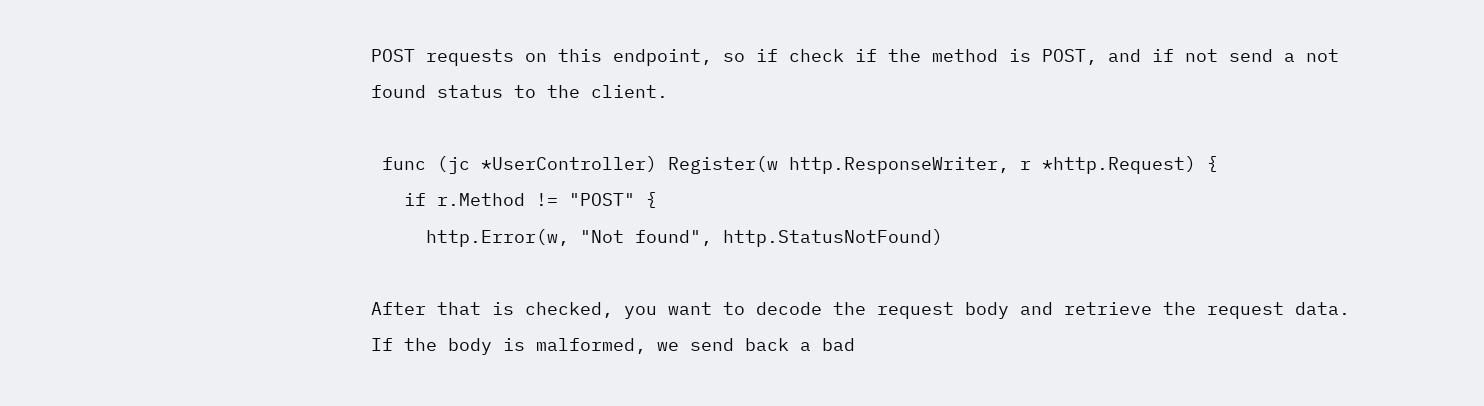POST requests on this endpoint, so if check if the method is POST, and if not send a not found status to the client.

 func (jc *UserController) Register(w http.ResponseWriter, r *http.Request) {
   if r.Method != "POST" {
     http.Error(w, "Not found", http.StatusNotFound)

After that is checked, you want to decode the request body and retrieve the request data. If the body is malformed, we send back a bad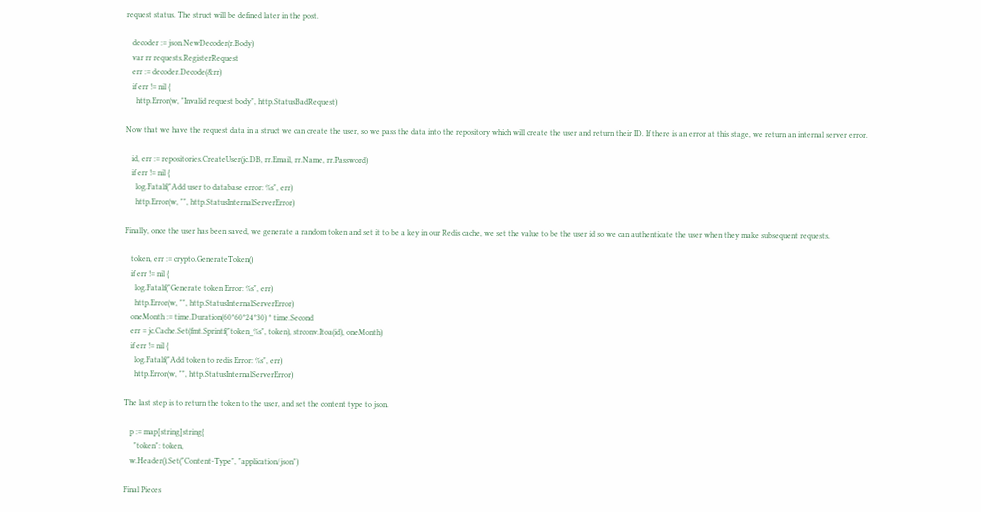request status. The struct will be defined later in the post.

   decoder := json.NewDecoder(r.Body)
   var rr requests.RegisterRequest
   err := decoder.Decode(&rr)
   if err != nil {
     http.Error(w, "Invalid request body", http.StatusBadRequest)

Now that we have the request data in a struct we can create the user, so we pass the data into the repository which will create the user and return their ID. If there is an error at this stage, we return an internal server error.

   id, err := repositories.CreateUser(jc.DB, rr.Email, rr.Name, rr.Password)
   if err != nil {
     log.Fatalf("Add user to database error: %s", err)
     http.Error(w, "", http.StatusInternalServerError)

Finally, once the user has been saved, we generate a random token and set it to be a key in our Redis cache, we set the value to be the user id so we can authenticate the user when they make subsequent requests.

   token, err := crypto.GenerateToken()
   if err != nil {
     log.Fatalf("Generate token Error: %s", err)
     http.Error(w, "", http.StatusInternalServerError)
   oneMonth := time.Duration(60*60*24*30) * time.Second
   err = jc.Cache.Set(fmt.Sprintf("token_%s", token), strconv.Itoa(id), oneMonth)
   if err != nil {
     log.Fatalf("Add token to redis Error: %s", err)
     http.Error(w, "", http.StatusInternalServerError)

The last step is to return the token to the user, and set the content type to json.

   p := map[string]string{
     "token": token,
   w.Header().Set("Content-Type", "application/json")

Final Pieces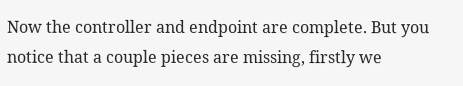Now the controller and endpoint are complete. But you notice that a couple pieces are missing, firstly we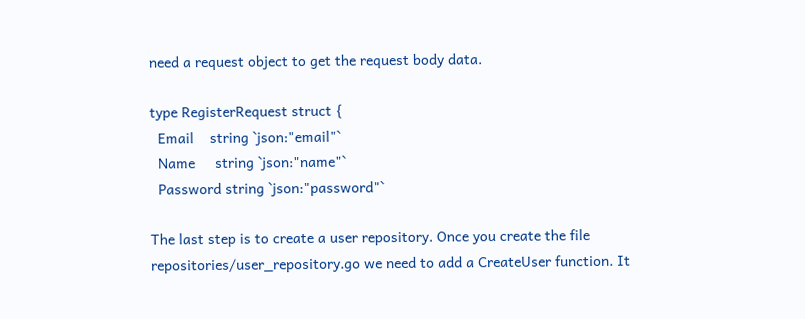need a request object to get the request body data.

type RegisterRequest struct {
  Email    string `json:"email"`
  Name     string `json:"name"`
  Password string `json:"password"`

The last step is to create a user repository. Once you create the file repositories/user_repository.go we need to add a CreateUser function. It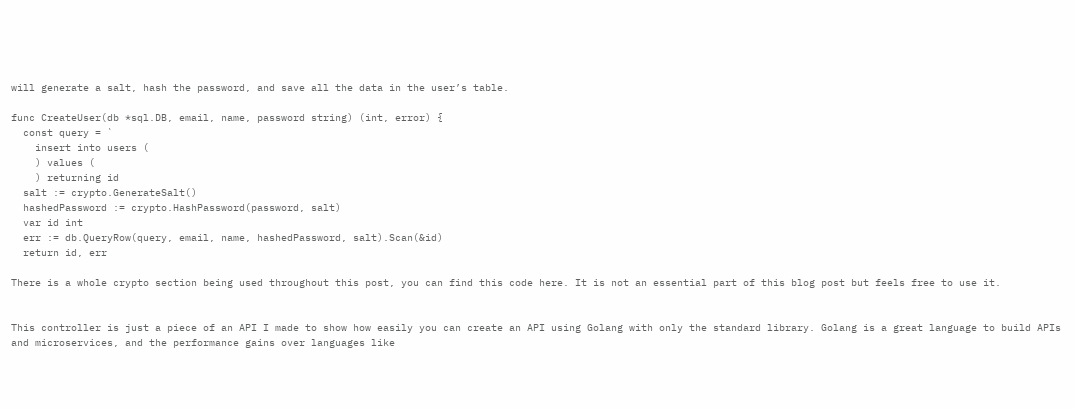will generate a salt, hash the password, and save all the data in the user’s table.

func CreateUser(db *sql.DB, email, name, password string) (int, error) {
  const query = `
    insert into users (
    ) values (
    ) returning id
  salt := crypto.GenerateSalt()
  hashedPassword := crypto.HashPassword(password, salt)
  var id int
  err := db.QueryRow(query, email, name, hashedPassword, salt).Scan(&id)
  return id, err

There is a whole crypto section being used throughout this post, you can find this code here. It is not an essential part of this blog post but feels free to use it.


This controller is just a piece of an API I made to show how easily you can create an API using Golang with only the standard library. Golang is a great language to build APIs and microservices, and the performance gains over languages like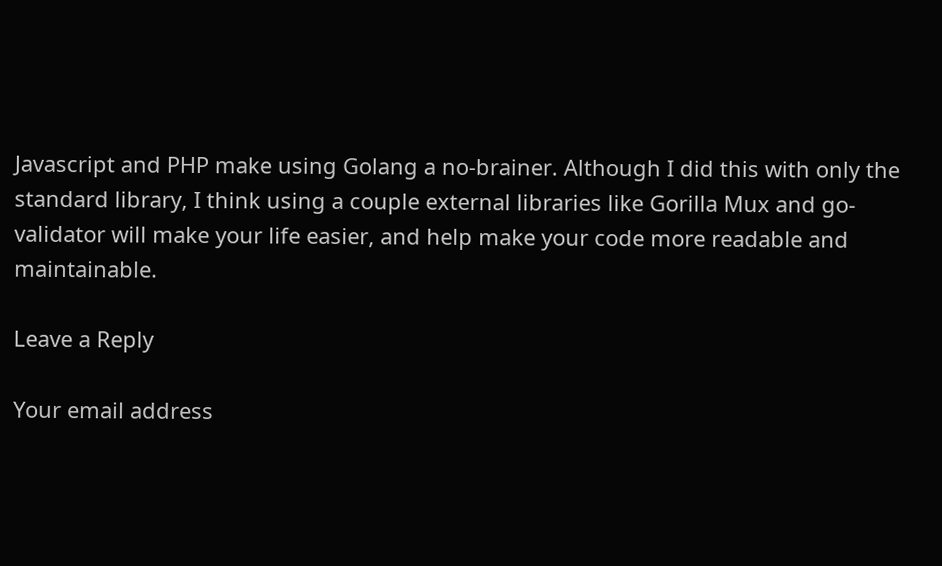Javascript and PHP make using Golang a no-brainer. Although I did this with only the standard library, I think using a couple external libraries like Gorilla Mux and go-validator will make your life easier, and help make your code more readable and maintainable.

Leave a Reply

Your email address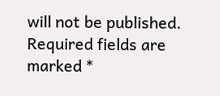will not be published. Required fields are marked *